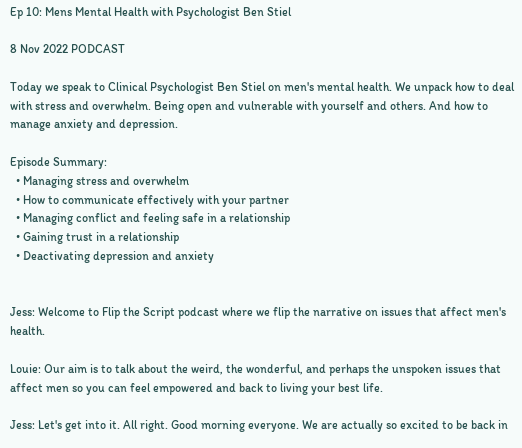Ep 10: Mens Mental Health with Psychologist Ben Stiel

8 Nov 2022 PODCAST

Today we speak to Clinical Psychologist Ben Stiel on men's mental health. We unpack how to deal with stress and overwhelm. Being open and vulnerable with yourself and others. And how to manage anxiety and depression.

Episode Summary:
  • Managing stress and overwhelm
  • How to communicate effectively with your partner
  • Managing conflict and feeling safe in a relationship
  • Gaining trust in a relationship
  • Deactivating depression and anxiety


Jess: Welcome to Flip the Script podcast where we flip the narrative on issues that affect men's health.

Louie: Our aim is to talk about the weird, the wonderful, and perhaps the unspoken issues that affect men so you can feel empowered and back to living your best life.

Jess: Let's get into it. All right. Good morning everyone. We are actually so excited to be back in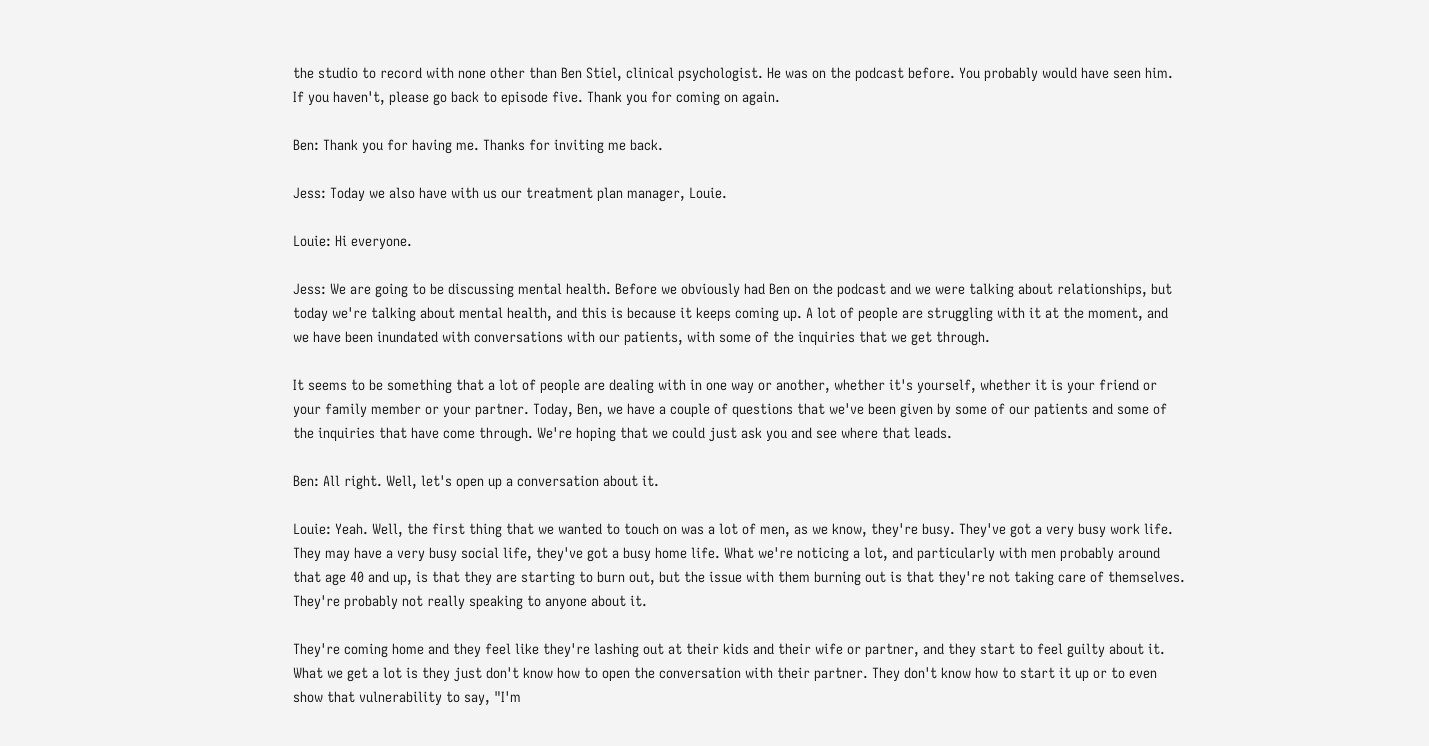the studio to record with none other than Ben Stiel, clinical psychologist. He was on the podcast before. You probably would have seen him. If you haven't, please go back to episode five. Thank you for coming on again.

Ben: Thank you for having me. Thanks for inviting me back.

Jess: Today we also have with us our treatment plan manager, Louie.

Louie: Hi everyone.

Jess: We are going to be discussing mental health. Before we obviously had Ben on the podcast and we were talking about relationships, but today we're talking about mental health, and this is because it keeps coming up. A lot of people are struggling with it at the moment, and we have been inundated with conversations with our patients, with some of the inquiries that we get through.

It seems to be something that a lot of people are dealing with in one way or another, whether it's yourself, whether it is your friend or your family member or your partner. Today, Ben, we have a couple of questions that we've been given by some of our patients and some of the inquiries that have come through. We're hoping that we could just ask you and see where that leads.

Ben: All right. Well, let's open up a conversation about it.

Louie: Yeah. Well, the first thing that we wanted to touch on was a lot of men, as we know, they're busy. They've got a very busy work life. They may have a very busy social life, they've got a busy home life. What we're noticing a lot, and particularly with men probably around that age 40 and up, is that they are starting to burn out, but the issue with them burning out is that they're not taking care of themselves. They're probably not really speaking to anyone about it.

They're coming home and they feel like they're lashing out at their kids and their wife or partner, and they start to feel guilty about it. What we get a lot is they just don't know how to open the conversation with their partner. They don't know how to start it up or to even show that vulnerability to say, "I'm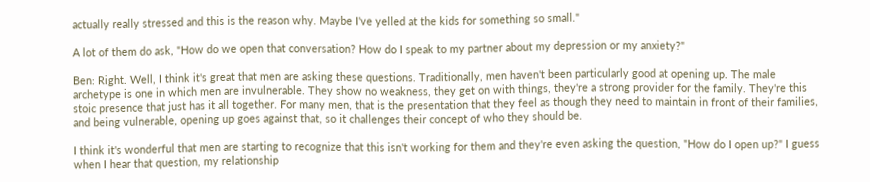actually really stressed and this is the reason why. Maybe I've yelled at the kids for something so small."

A lot of them do ask, "How do we open that conversation? How do I speak to my partner about my depression or my anxiety?"

Ben: Right. Well, I think it's great that men are asking these questions. Traditionally, men haven't been particularly good at opening up. The male archetype is one in which men are invulnerable. They show no weakness, they get on with things, they're a strong provider for the family. They're this stoic presence that just has it all together. For many men, that is the presentation that they feel as though they need to maintain in front of their families, and being vulnerable, opening up goes against that, so it challenges their concept of who they should be.

I think it's wonderful that men are starting to recognize that this isn't working for them and they're even asking the question, "How do I open up?" I guess when I hear that question, my relationship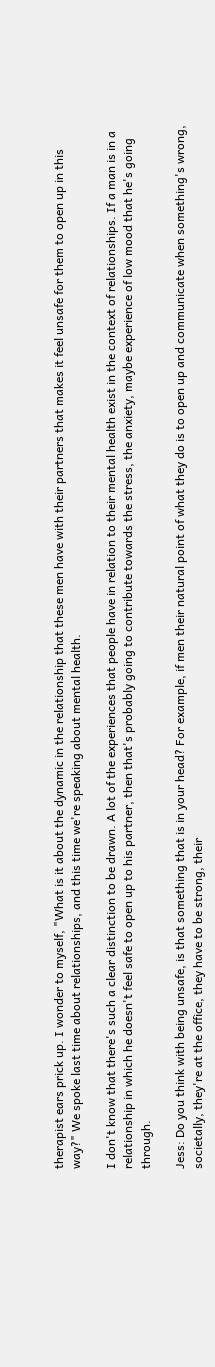therapist ears prick up. I wonder to myself, "What is it about the dynamic in the relationship that these men have with their partners that makes it feel unsafe for them to open up in this way?" We spoke last time about relationships, and this time we're speaking about mental health.

I don't know that there's such a clear distinction to be drawn. A lot of the experiences that people have in relation to their mental health exist in the context of relationships. If a man is in a relationship in which he doesn't feel safe to open up to his partner, then that's probably going to contribute towards the stress, the anxiety, maybe experience of low mood that he's going through.

Jess: Do you think with being unsafe, is that something that is in your head? For example, if men their natural point of what they do is to open up and communicate when something's wrong, societally, they're at the office, they have to be strong, their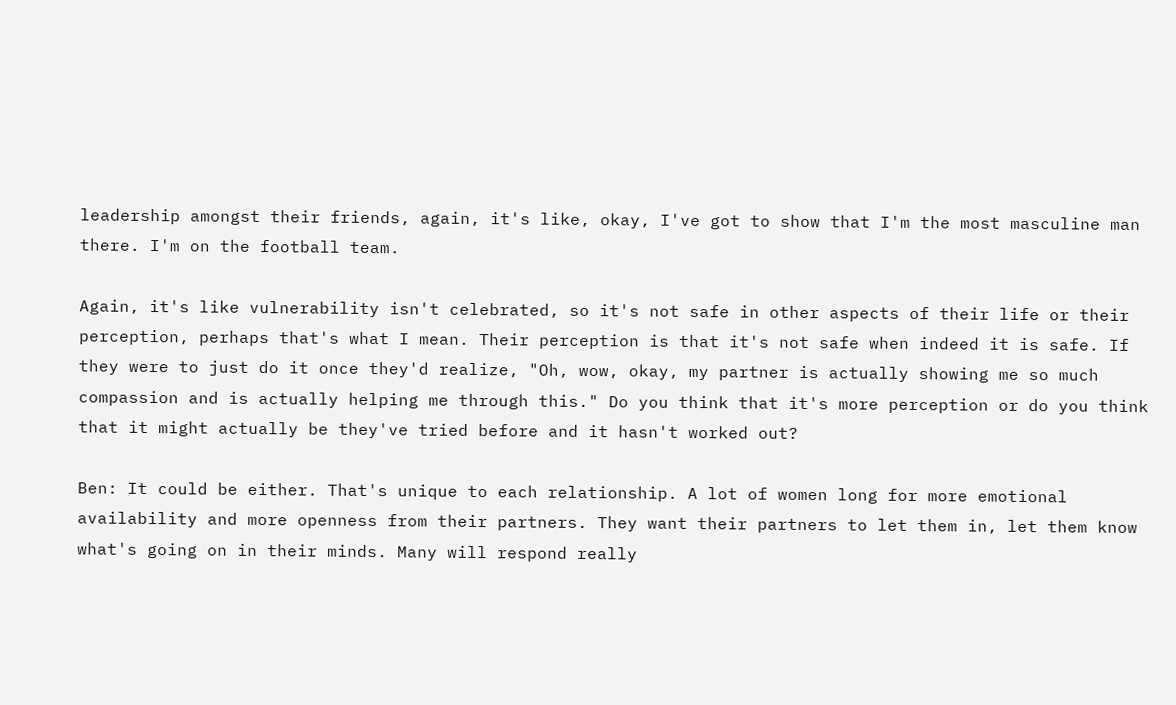leadership amongst their friends, again, it's like, okay, I've got to show that I'm the most masculine man there. I'm on the football team.

Again, it's like vulnerability isn't celebrated, so it's not safe in other aspects of their life or their perception, perhaps that's what I mean. Their perception is that it's not safe when indeed it is safe. If they were to just do it once they'd realize, "Oh, wow, okay, my partner is actually showing me so much compassion and is actually helping me through this." Do you think that it's more perception or do you think that it might actually be they've tried before and it hasn't worked out?

Ben: It could be either. That's unique to each relationship. A lot of women long for more emotional availability and more openness from their partners. They want their partners to let them in, let them know what's going on in their minds. Many will respond really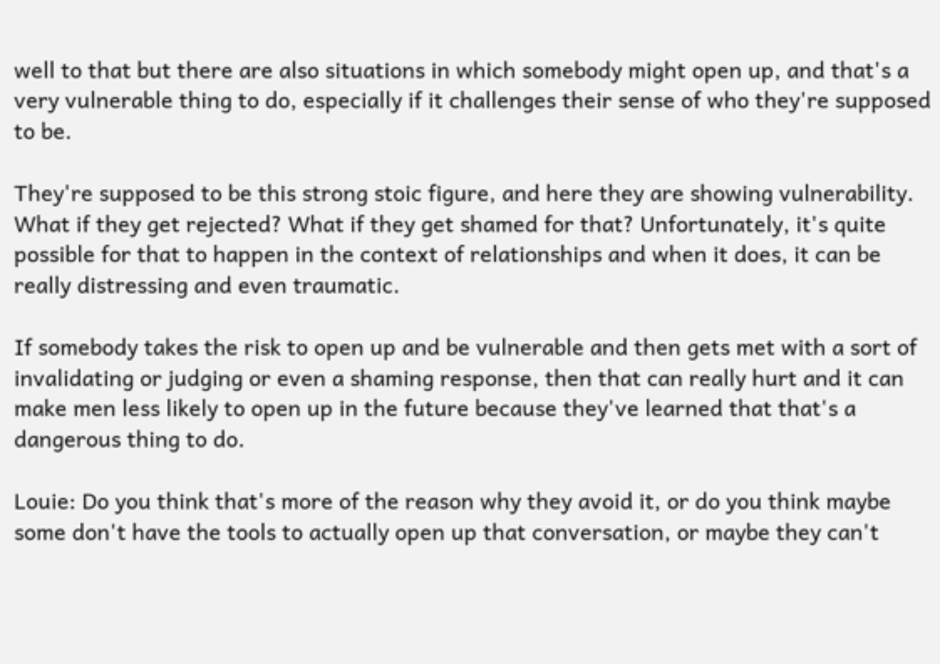well to that but there are also situations in which somebody might open up, and that's a very vulnerable thing to do, especially if it challenges their sense of who they're supposed to be.

They're supposed to be this strong stoic figure, and here they are showing vulnerability. What if they get rejected? What if they get shamed for that? Unfortunately, it's quite possible for that to happen in the context of relationships and when it does, it can be really distressing and even traumatic.

If somebody takes the risk to open up and be vulnerable and then gets met with a sort of invalidating or judging or even a shaming response, then that can really hurt and it can make men less likely to open up in the future because they've learned that that's a dangerous thing to do.

Louie: Do you think that's more of the reason why they avoid it, or do you think maybe some don't have the tools to actually open up that conversation, or maybe they can't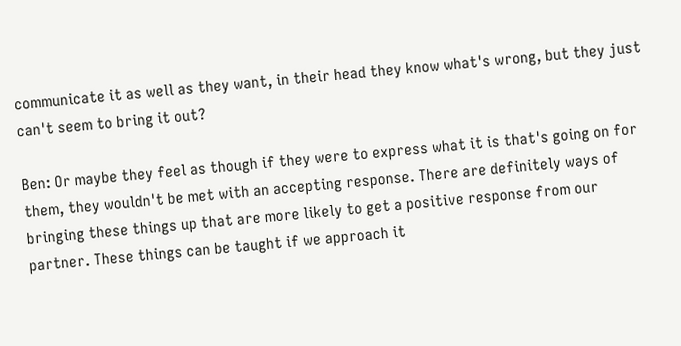communicate it as well as they want, in their head they know what's wrong, but they just can't seem to bring it out?

Ben: Or maybe they feel as though if they were to express what it is that's going on for them, they wouldn't be met with an accepting response. There are definitely ways of bringing these things up that are more likely to get a positive response from our partner. These things can be taught if we approach it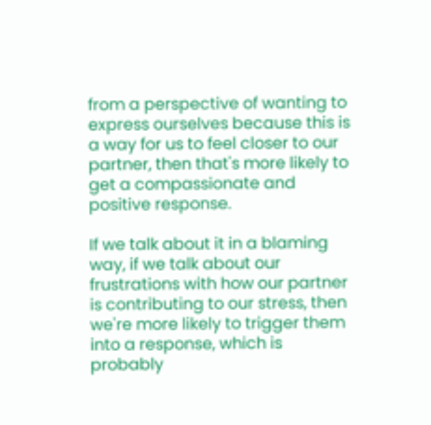from a perspective of wanting to express ourselves because this is a way for us to feel closer to our partner, then that's more likely to get a compassionate and positive response.

If we talk about it in a blaming way, if we talk about our frustrations with how our partner is contributing to our stress, then we're more likely to trigger them into a response, which is probably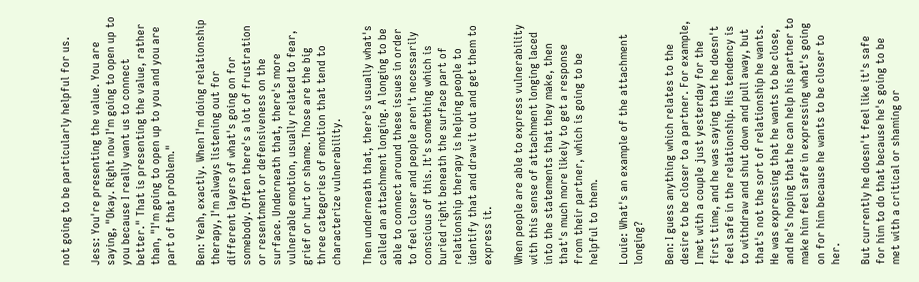not going to be particularly helpful for us.

Jess: You're presenting the value. You are saying, "Okay. Right now I'm going to open up to you because I really want us to connect better." That is presenting the value, rather than, "I'm going to open up to you and you are part of that problem."

Ben: Yeah, exactly. When I'm doing relationship therapy, I'm always listening out for different layers of what's going on for somebody. Often there's a lot of frustration or resentment or defensiveness on the surface. Underneath that, there's more vulnerable emotion, usually related to fear, grief or hurt or shame. Those are the big three categories of emotion that tend to characterize vulnerability.

Then underneath that, there's usually what's called an attachment longing. A longing to be able to connect around these issues in order to feel closer and people aren't necessarily conscious of this. It's something which is buried right beneath the surface part of relationship therapy is helping people to identify that and draw it out and get them to express it.

When people are able to express vulnerability with this sense of attachment longing laced into the statements that they make, then that's much more likely to get a response from their partner, which is going to be helpful to them.

Louie: What's an example of the attachment longing?

Ben: I guess anything which relates to the desire to be closer to a partner. For example, I met with a couple just yesterday for the first time, and he was saying that he doesn't feel safe in the relationship. His tendency is to withdraw and shut down and pull away, but that's not the sort of relationship he wants. He was expressing that he wants to be close, and he's hoping that he can help his partner to make him feel safe in expressing what's going on for him because he wants to be closer to her.

But currently he doesn't feel like it's safe for him to do that because he's going to be met with a critical or shaming or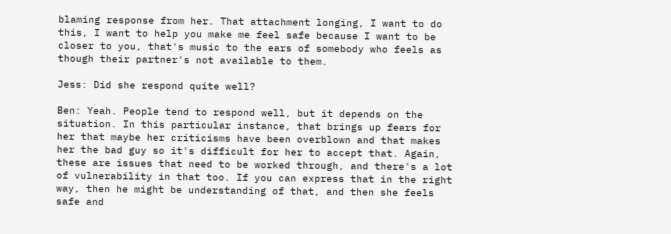blaming response from her. That attachment longing, I want to do this, I want to help you make me feel safe because I want to be closer to you, that's music to the ears of somebody who feels as though their partner's not available to them.

Jess: Did she respond quite well?

Ben: Yeah. People tend to respond well, but it depends on the situation. In this particular instance, that brings up fears for her that maybe her criticisms have been overblown and that makes her the bad guy so it's difficult for her to accept that. Again, these are issues that need to be worked through, and there's a lot of vulnerability in that too. If you can express that in the right way, then he might be understanding of that, and then she feels safe and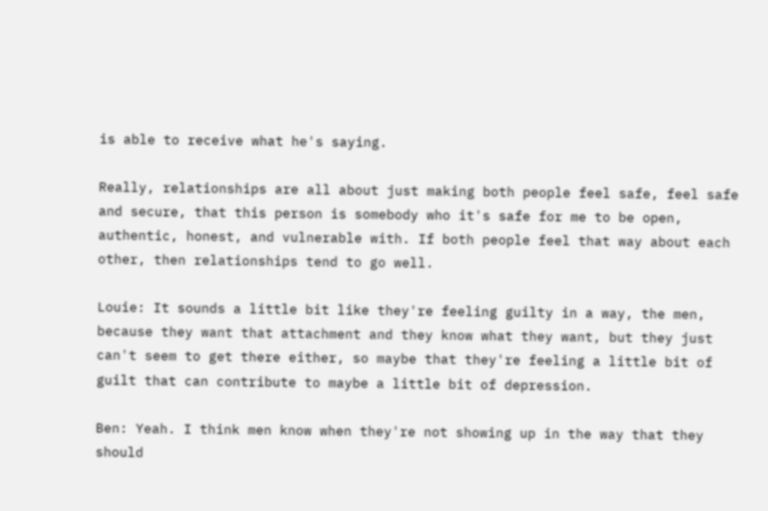is able to receive what he's saying.

Really, relationships are all about just making both people feel safe, feel safe and secure, that this person is somebody who it's safe for me to be open, authentic, honest, and vulnerable with. If both people feel that way about each other, then relationships tend to go well.

Louie: It sounds a little bit like they're feeling guilty in a way, the men, because they want that attachment and they know what they want, but they just can't seem to get there either, so maybe that they're feeling a little bit of guilt that can contribute to maybe a little bit of depression.

Ben: Yeah. I think men know when they're not showing up in the way that they should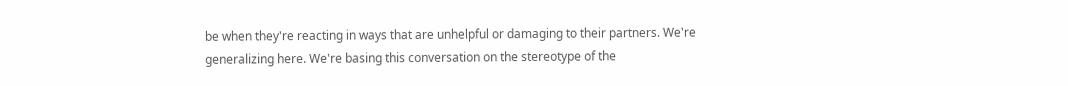be when they're reacting in ways that are unhelpful or damaging to their partners. We're generalizing here. We're basing this conversation on the stereotype of the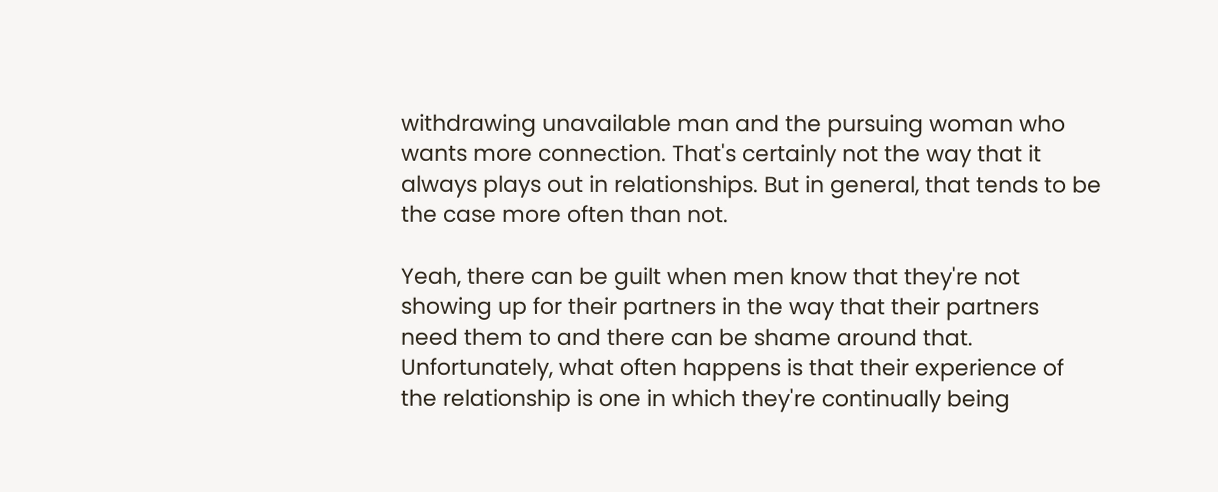withdrawing unavailable man and the pursuing woman who wants more connection. That's certainly not the way that it always plays out in relationships. But in general, that tends to be the case more often than not.

Yeah, there can be guilt when men know that they're not showing up for their partners in the way that their partners need them to and there can be shame around that. Unfortunately, what often happens is that their experience of the relationship is one in which they're continually being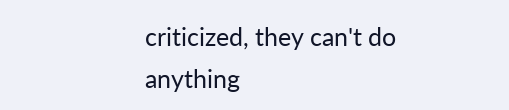criticized, they can't do anything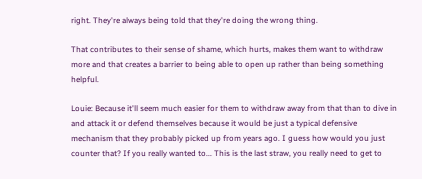right. They're always being told that they're doing the wrong thing.

That contributes to their sense of shame, which hurts, makes them want to withdraw more and that creates a barrier to being able to open up rather than being something helpful.

Louie: Because it'll seem much easier for them to withdraw away from that than to dive in and attack it or defend themselves because it would be just a typical defensive mechanism that they probably picked up from years ago. I guess how would you just counter that? If you really wanted to... This is the last straw, you really need to get to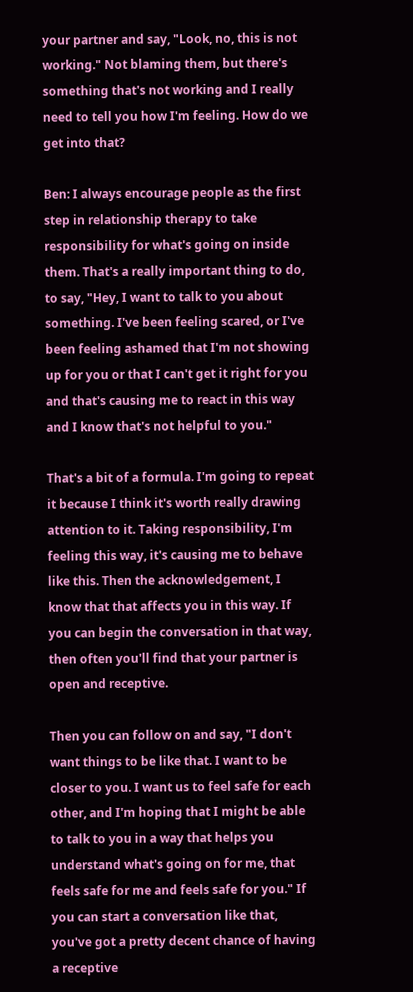your partner and say, "Look, no, this is not working." Not blaming them, but there's something that's not working and I really need to tell you how I'm feeling. How do we get into that?

Ben: I always encourage people as the first step in relationship therapy to take responsibility for what's going on inside them. That's a really important thing to do, to say, "Hey, I want to talk to you about something. I've been feeling scared, or I've been feeling ashamed that I'm not showing up for you or that I can't get it right for you and that's causing me to react in this way and I know that's not helpful to you."

That's a bit of a formula. I'm going to repeat it because I think it's worth really drawing attention to it. Taking responsibility, I'm feeling this way, it's causing me to behave like this. Then the acknowledgement, I know that that affects you in this way. If you can begin the conversation in that way, then often you'll find that your partner is open and receptive.

Then you can follow on and say, "I don't want things to be like that. I want to be closer to you. I want us to feel safe for each other, and I'm hoping that I might be able to talk to you in a way that helps you understand what's going on for me, that feels safe for me and feels safe for you." If you can start a conversation like that, you've got a pretty decent chance of having a receptive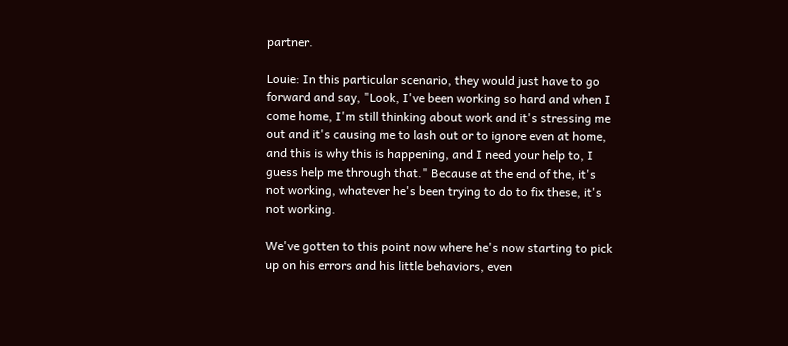partner.

Louie: In this particular scenario, they would just have to go forward and say, "Look, I've been working so hard and when I come home, I'm still thinking about work and it's stressing me out and it's causing me to lash out or to ignore even at home, and this is why this is happening, and I need your help to, I guess help me through that." Because at the end of the, it's not working, whatever he's been trying to do to fix these, it's not working.

We've gotten to this point now where he's now starting to pick up on his errors and his little behaviors, even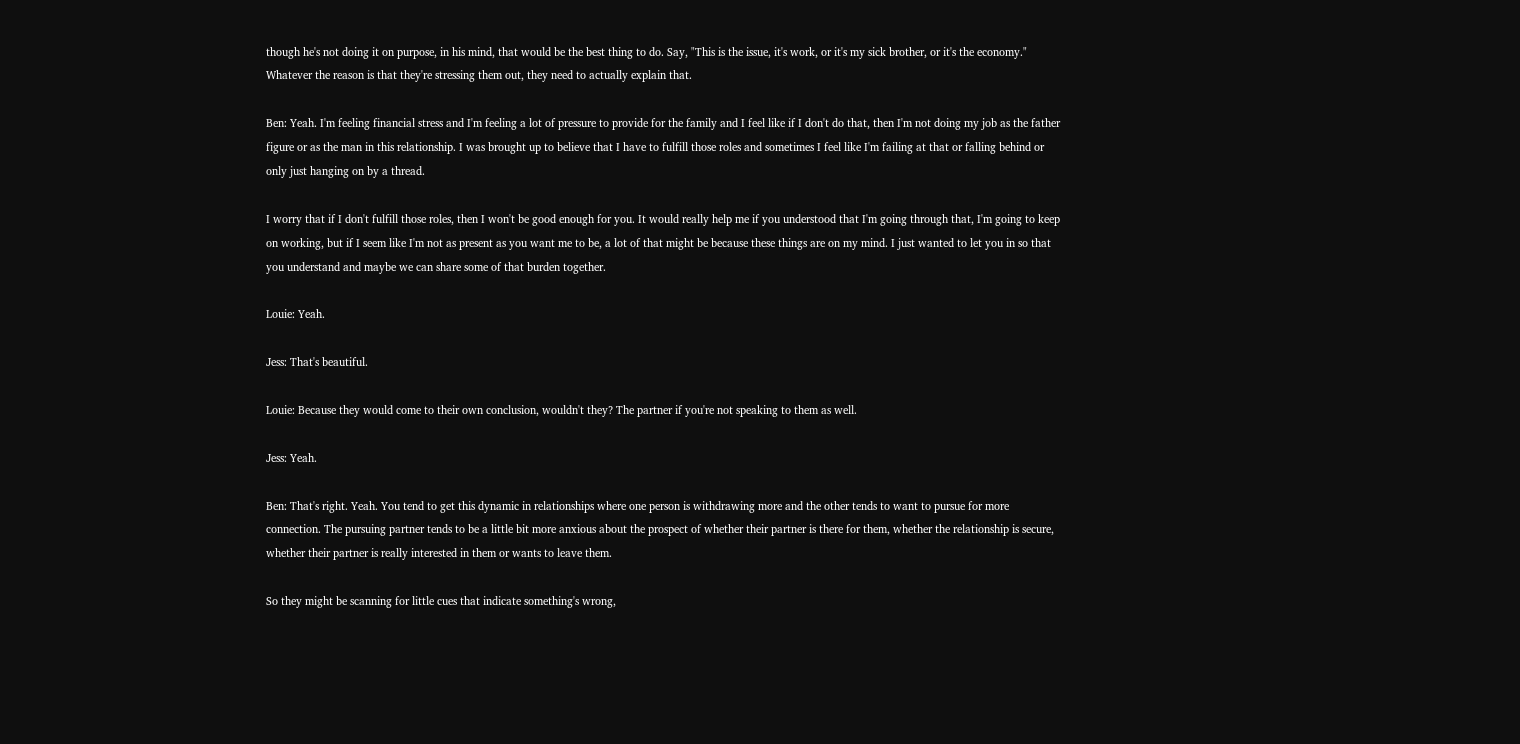though he's not doing it on purpose, in his mind, that would be the best thing to do. Say, "This is the issue, it's work, or it's my sick brother, or it's the economy." Whatever the reason is that they're stressing them out, they need to actually explain that.

Ben: Yeah. I'm feeling financial stress and I'm feeling a lot of pressure to provide for the family and I feel like if I don't do that, then I'm not doing my job as the father figure or as the man in this relationship. I was brought up to believe that I have to fulfill those roles and sometimes I feel like I'm failing at that or falling behind or only just hanging on by a thread.

I worry that if I don't fulfill those roles, then I won't be good enough for you. It would really help me if you understood that I'm going through that, I'm going to keep on working, but if I seem like I'm not as present as you want me to be, a lot of that might be because these things are on my mind. I just wanted to let you in so that you understand and maybe we can share some of that burden together.

Louie: Yeah.

Jess: That's beautiful.

Louie: Because they would come to their own conclusion, wouldn't they? The partner if you're not speaking to them as well.

Jess: Yeah.

Ben: That's right. Yeah. You tend to get this dynamic in relationships where one person is withdrawing more and the other tends to want to pursue for more connection. The pursuing partner tends to be a little bit more anxious about the prospect of whether their partner is there for them, whether the relationship is secure, whether their partner is really interested in them or wants to leave them.

So they might be scanning for little cues that indicate something's wrong,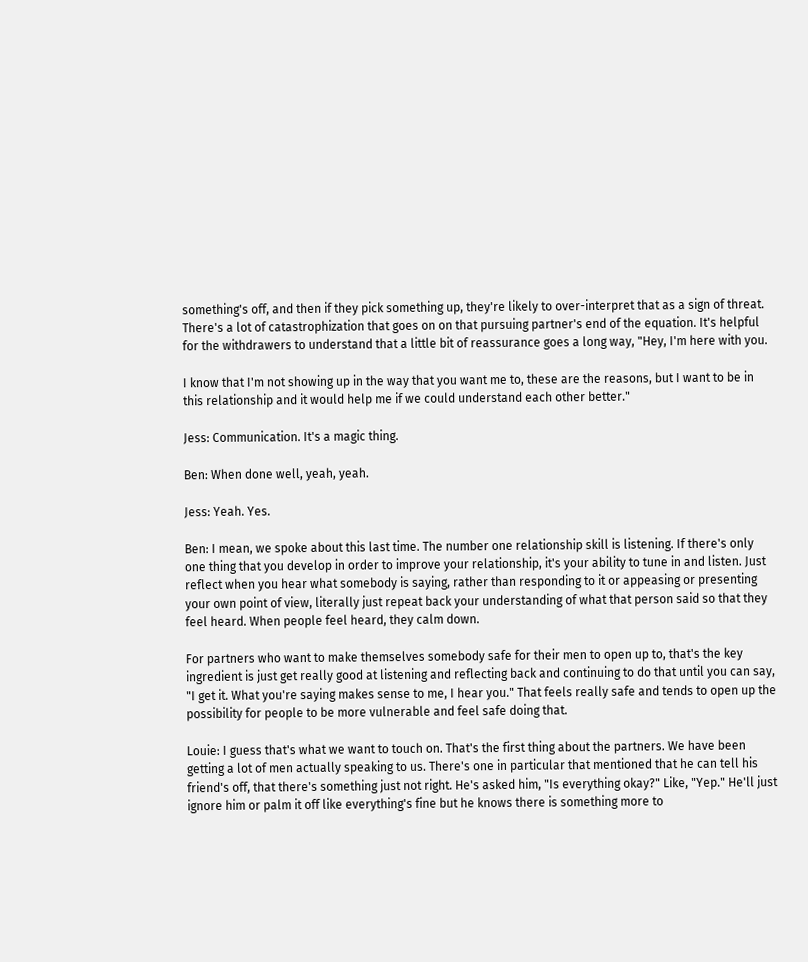something's off, and then if they pick something up, they're likely to over-interpret that as a sign of threat. There's a lot of catastrophization that goes on on that pursuing partner's end of the equation. It's helpful for the withdrawers to understand that a little bit of reassurance goes a long way, "Hey, I'm here with you.

I know that I'm not showing up in the way that you want me to, these are the reasons, but I want to be in this relationship and it would help me if we could understand each other better."

Jess: Communication. It's a magic thing.

Ben: When done well, yeah, yeah.

Jess: Yeah. Yes.

Ben: I mean, we spoke about this last time. The number one relationship skill is listening. If there's only one thing that you develop in order to improve your relationship, it's your ability to tune in and listen. Just reflect when you hear what somebody is saying, rather than responding to it or appeasing or presenting your own point of view, literally just repeat back your understanding of what that person said so that they feel heard. When people feel heard, they calm down.

For partners who want to make themselves somebody safe for their men to open up to, that's the key ingredient is just get really good at listening and reflecting back and continuing to do that until you can say, "I get it. What you're saying makes sense to me, I hear you." That feels really safe and tends to open up the possibility for people to be more vulnerable and feel safe doing that.

Louie: I guess that's what we want to touch on. That's the first thing about the partners. We have been getting a lot of men actually speaking to us. There's one in particular that mentioned that he can tell his friend's off, that there's something just not right. He's asked him, "Is everything okay?" Like, "Yep." He'll just ignore him or palm it off like everything's fine but he knows there is something more to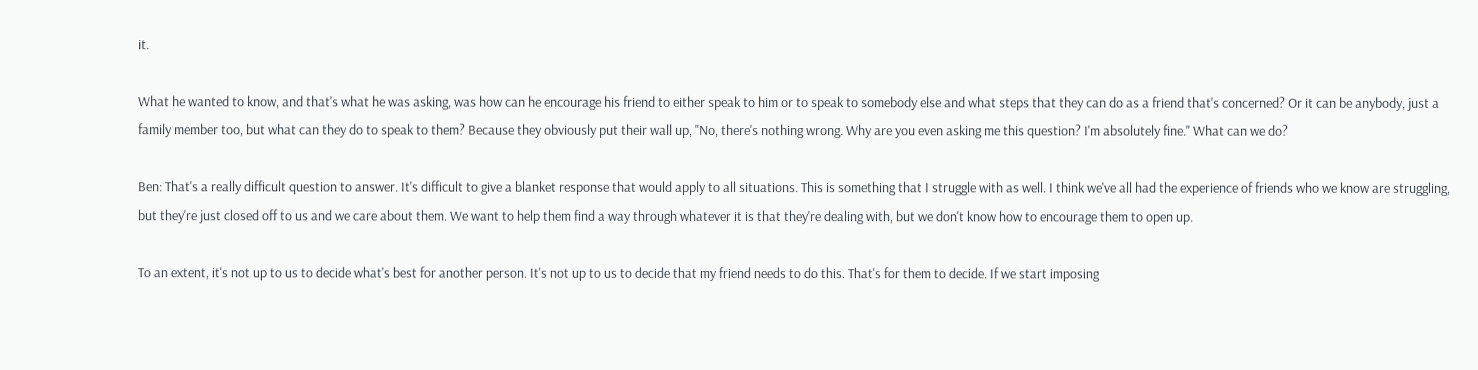it.

What he wanted to know, and that's what he was asking, was how can he encourage his friend to either speak to him or to speak to somebody else and what steps that they can do as a friend that's concerned? Or it can be anybody, just a family member too, but what can they do to speak to them? Because they obviously put their wall up, "No, there's nothing wrong. Why are you even asking me this question? I'm absolutely fine." What can we do?

Ben: That's a really difficult question to answer. It's difficult to give a blanket response that would apply to all situations. This is something that I struggle with as well. I think we've all had the experience of friends who we know are struggling, but they're just closed off to us and we care about them. We want to help them find a way through whatever it is that they're dealing with, but we don't know how to encourage them to open up.

To an extent, it's not up to us to decide what's best for another person. It's not up to us to decide that my friend needs to do this. That's for them to decide. If we start imposing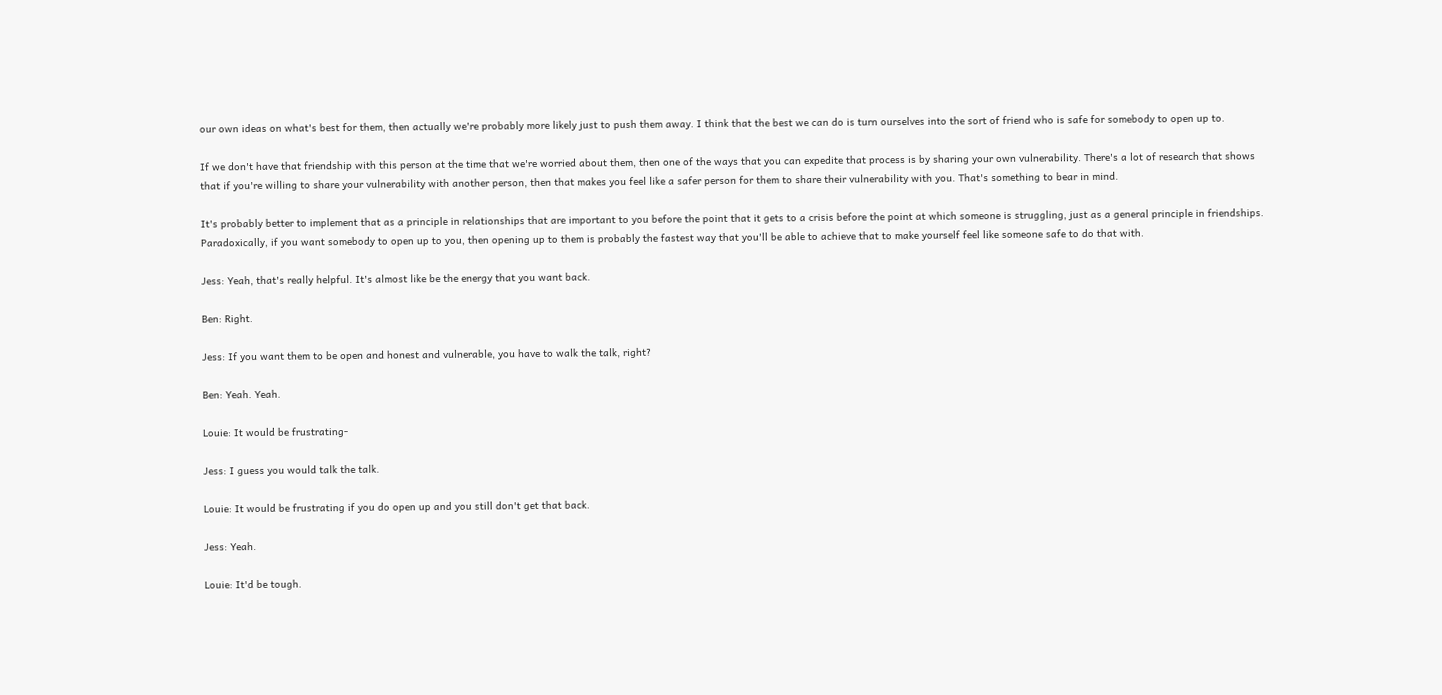our own ideas on what's best for them, then actually we're probably more likely just to push them away. I think that the best we can do is turn ourselves into the sort of friend who is safe for somebody to open up to.

If we don't have that friendship with this person at the time that we're worried about them, then one of the ways that you can expedite that process is by sharing your own vulnerability. There's a lot of research that shows that if you're willing to share your vulnerability with another person, then that makes you feel like a safer person for them to share their vulnerability with you. That's something to bear in mind.

It's probably better to implement that as a principle in relationships that are important to you before the point that it gets to a crisis before the point at which someone is struggling, just as a general principle in friendships. Paradoxically, if you want somebody to open up to you, then opening up to them is probably the fastest way that you'll be able to achieve that to make yourself feel like someone safe to do that with.

Jess: Yeah, that's really helpful. It's almost like be the energy that you want back.

Ben: Right.

Jess: If you want them to be open and honest and vulnerable, you have to walk the talk, right?

Ben: Yeah. Yeah.

Louie: It would be frustrating-

Jess: I guess you would talk the talk.

Louie: It would be frustrating if you do open up and you still don't get that back.

Jess: Yeah.

Louie: It'd be tough.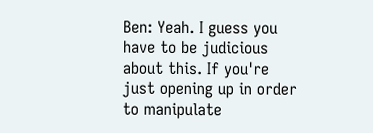Ben: Yeah. I guess you have to be judicious about this. If you're just opening up in order to manipulate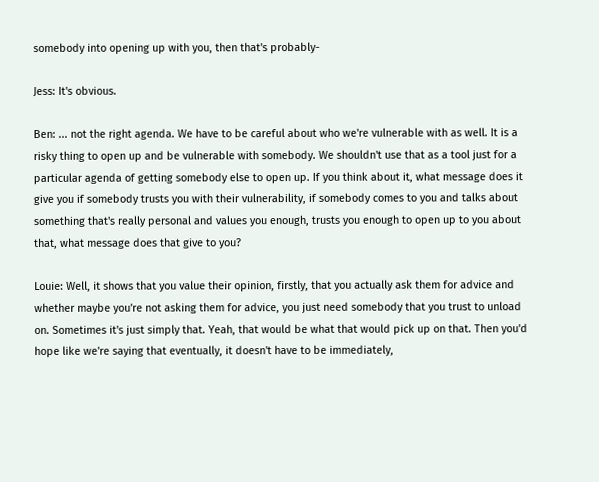somebody into opening up with you, then that's probably-

Jess: It's obvious.

Ben: ... not the right agenda. We have to be careful about who we're vulnerable with as well. It is a risky thing to open up and be vulnerable with somebody. We shouldn't use that as a tool just for a particular agenda of getting somebody else to open up. If you think about it, what message does it give you if somebody trusts you with their vulnerability, if somebody comes to you and talks about something that's really personal and values you enough, trusts you enough to open up to you about that, what message does that give to you?

Louie: Well, it shows that you value their opinion, firstly, that you actually ask them for advice and whether maybe you're not asking them for advice, you just need somebody that you trust to unload on. Sometimes it's just simply that. Yeah, that would be what that would pick up on that. Then you'd hope like we're saying that eventually, it doesn't have to be immediately,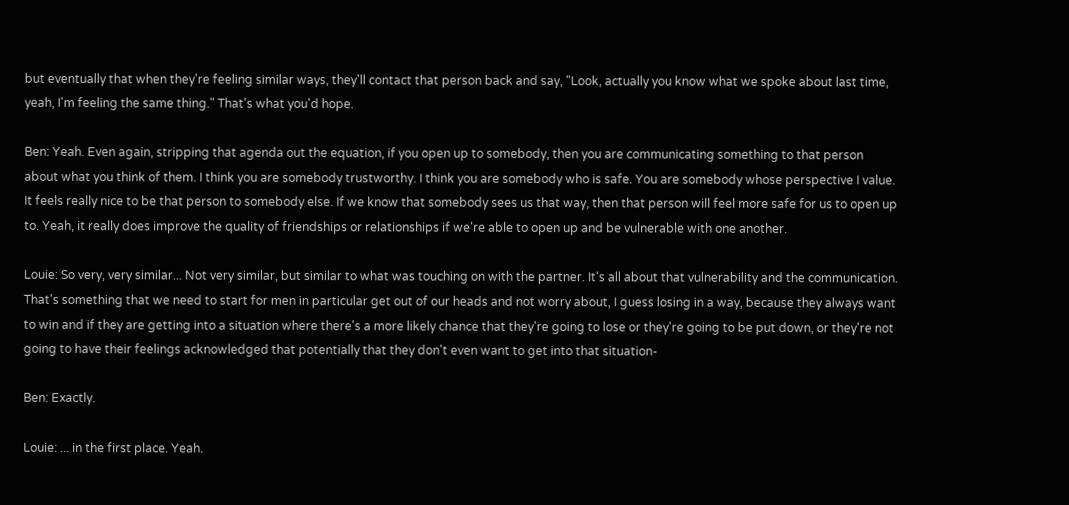but eventually that when they're feeling similar ways, they'll contact that person back and say, "Look, actually you know what we spoke about last time, yeah, I'm feeling the same thing." That's what you'd hope.

Ben: Yeah. Even again, stripping that agenda out the equation, if you open up to somebody, then you are communicating something to that person about what you think of them. I think you are somebody trustworthy. I think you are somebody who is safe. You are somebody whose perspective I value. It feels really nice to be that person to somebody else. If we know that somebody sees us that way, then that person will feel more safe for us to open up to. Yeah, it really does improve the quality of friendships or relationships if we're able to open up and be vulnerable with one another.

Louie: So very, very similar... Not very similar, but similar to what was touching on with the partner. It's all about that vulnerability and the communication. That's something that we need to start for men in particular get out of our heads and not worry about, I guess losing in a way, because they always want to win and if they are getting into a situation where there's a more likely chance that they're going to lose or they're going to be put down, or they're not going to have their feelings acknowledged that potentially that they don't even want to get into that situation-

Ben: Exactly.

Louie: ... in the first place. Yeah.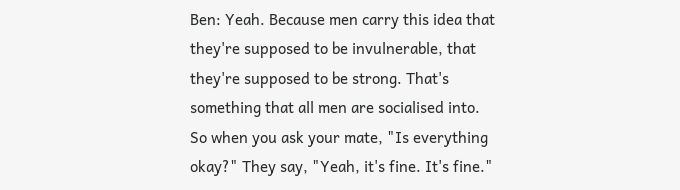Ben: Yeah. Because men carry this idea that they're supposed to be invulnerable, that they're supposed to be strong. That's something that all men are socialised into. So when you ask your mate, "Is everything okay?" They say, "Yeah, it's fine. It's fine."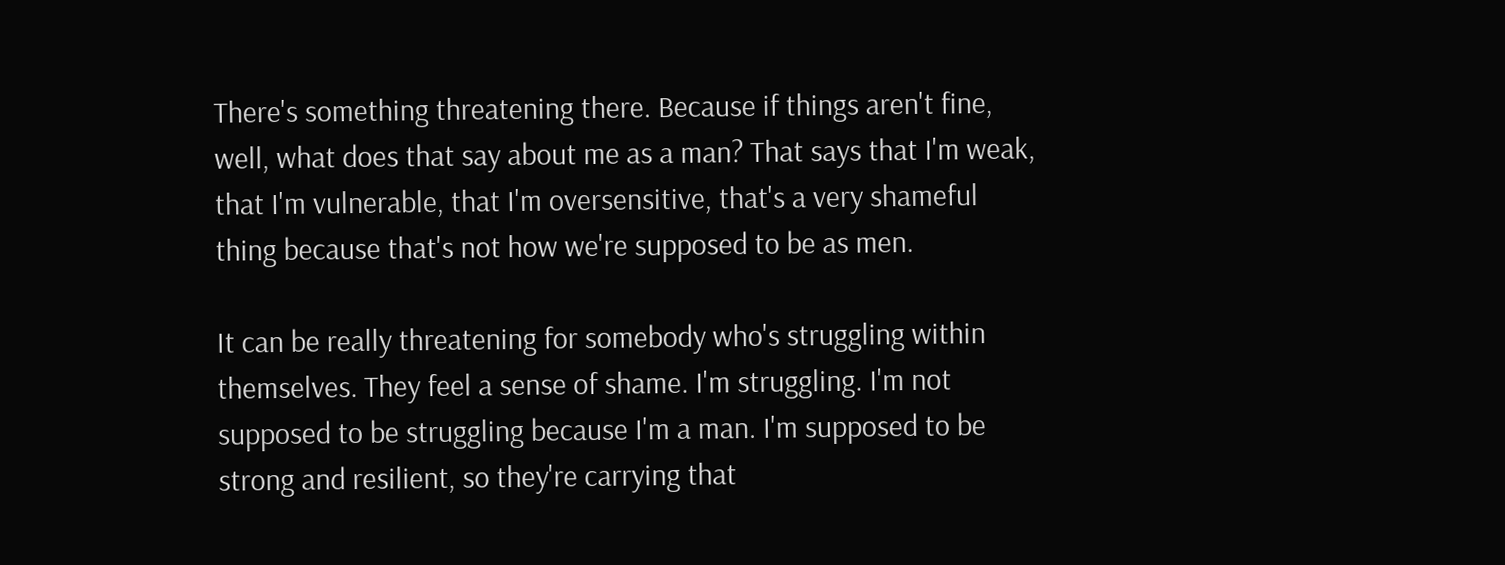There's something threatening there. Because if things aren't fine, well, what does that say about me as a man? That says that I'm weak, that I'm vulnerable, that I'm oversensitive, that's a very shameful thing because that's not how we're supposed to be as men.

It can be really threatening for somebody who's struggling within themselves. They feel a sense of shame. I'm struggling. I'm not supposed to be struggling because I'm a man. I'm supposed to be strong and resilient, so they're carrying that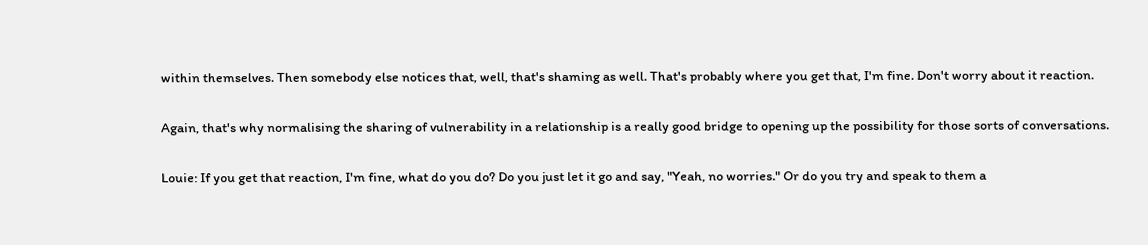within themselves. Then somebody else notices that, well, that's shaming as well. That's probably where you get that, I'm fine. Don't worry about it reaction.

Again, that's why normalising the sharing of vulnerability in a relationship is a really good bridge to opening up the possibility for those sorts of conversations.

Louie: If you get that reaction, I'm fine, what do you do? Do you just let it go and say, "Yeah, no worries." Or do you try and speak to them a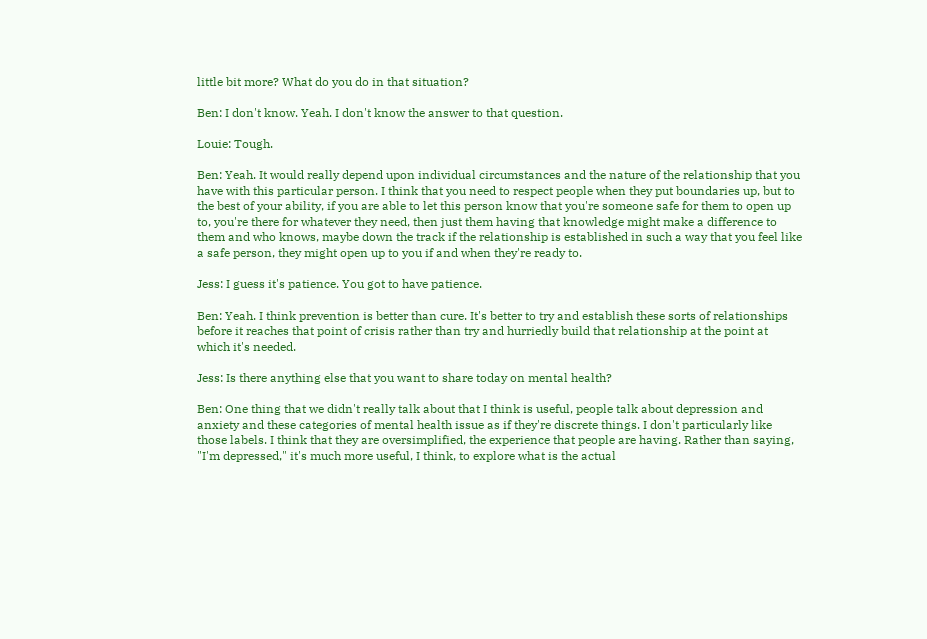little bit more? What do you do in that situation?

Ben: I don't know. Yeah. I don't know the answer to that question.

Louie: Tough.

Ben: Yeah. It would really depend upon individual circumstances and the nature of the relationship that you have with this particular person. I think that you need to respect people when they put boundaries up, but to the best of your ability, if you are able to let this person know that you're someone safe for them to open up to, you're there for whatever they need, then just them having that knowledge might make a difference to them and who knows, maybe down the track if the relationship is established in such a way that you feel like a safe person, they might open up to you if and when they're ready to.

Jess: I guess it's patience. You got to have patience.

Ben: Yeah. I think prevention is better than cure. It's better to try and establish these sorts of relationships before it reaches that point of crisis rather than try and hurriedly build that relationship at the point at which it's needed.

Jess: Is there anything else that you want to share today on mental health?

Ben: One thing that we didn't really talk about that I think is useful, people talk about depression and anxiety and these categories of mental health issue as if they're discrete things. I don't particularly like those labels. I think that they are oversimplified, the experience that people are having. Rather than saying, "I'm depressed," it's much more useful, I think, to explore what is the actual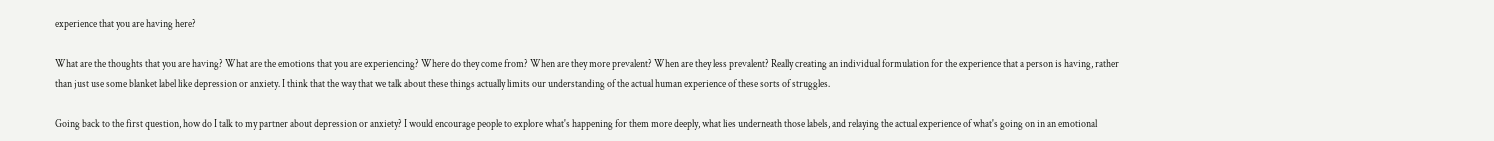experience that you are having here?

What are the thoughts that you are having? What are the emotions that you are experiencing? Where do they come from? When are they more prevalent? When are they less prevalent? Really creating an individual formulation for the experience that a person is having, rather than just use some blanket label like depression or anxiety. I think that the way that we talk about these things actually limits our understanding of the actual human experience of these sorts of struggles.

Going back to the first question, how do I talk to my partner about depression or anxiety? I would encourage people to explore what's happening for them more deeply, what lies underneath those labels, and relaying the actual experience of what's going on in an emotional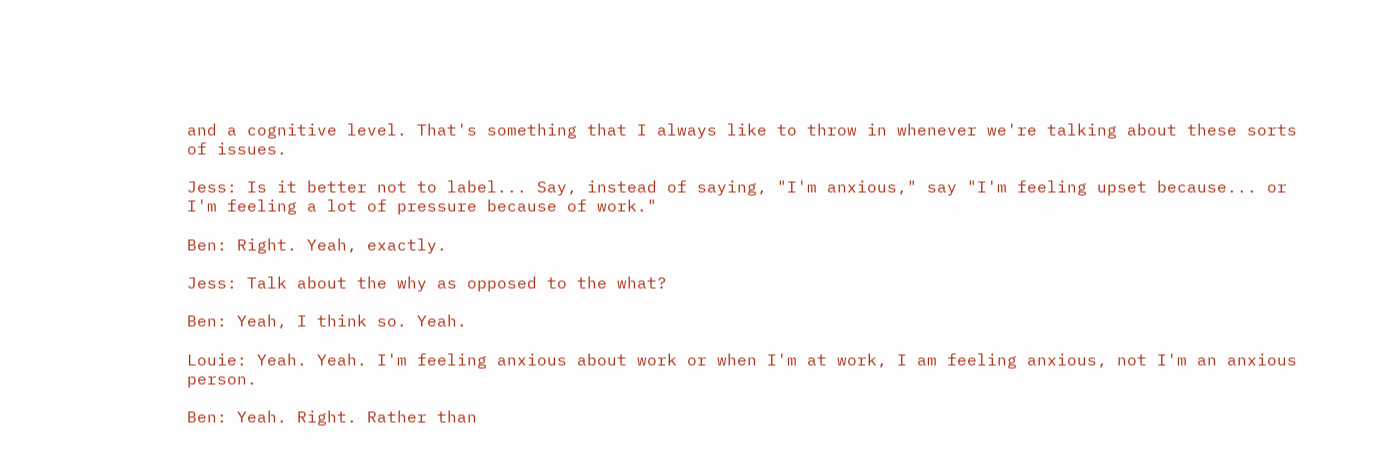and a cognitive level. That's something that I always like to throw in whenever we're talking about these sorts of issues.

Jess: Is it better not to label... Say, instead of saying, "I'm anxious," say "I'm feeling upset because... or I'm feeling a lot of pressure because of work."

Ben: Right. Yeah, exactly.

Jess: Talk about the why as opposed to the what?

Ben: Yeah, I think so. Yeah.

Louie: Yeah. Yeah. I'm feeling anxious about work or when I'm at work, I am feeling anxious, not I'm an anxious person.

Ben: Yeah. Right. Rather than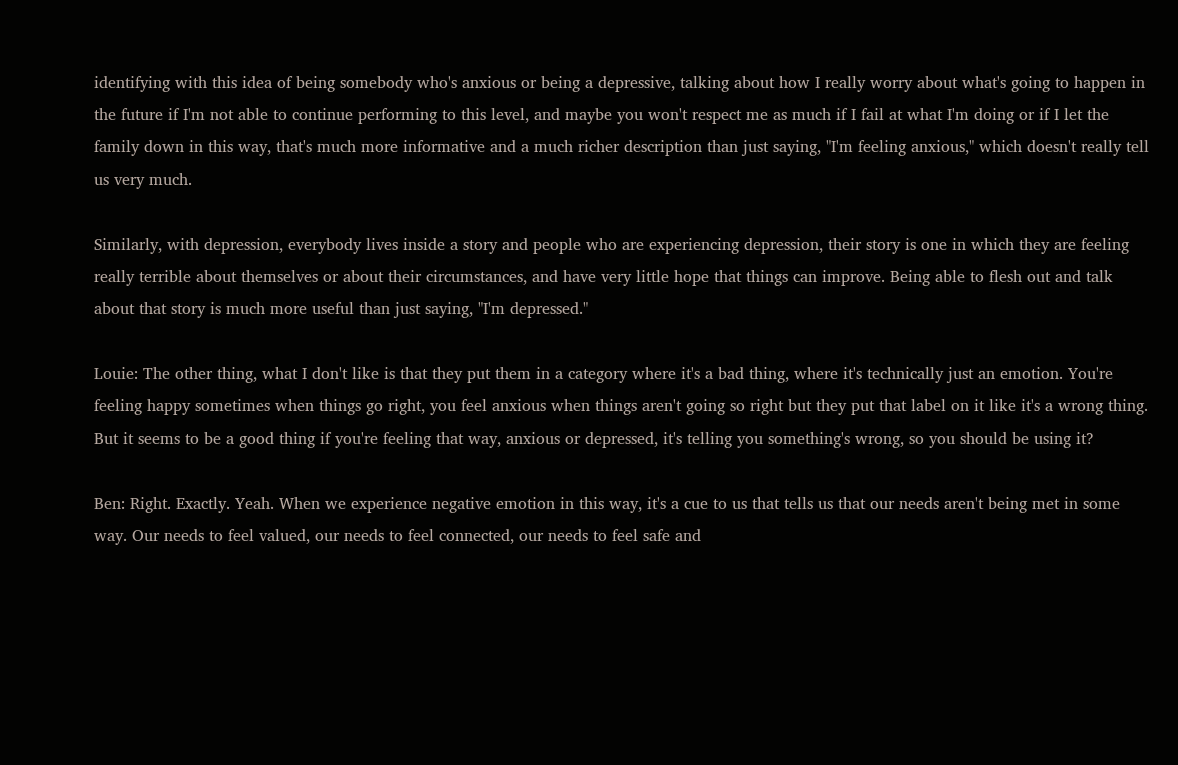identifying with this idea of being somebody who's anxious or being a depressive, talking about how I really worry about what's going to happen in the future if I'm not able to continue performing to this level, and maybe you won't respect me as much if I fail at what I'm doing or if I let the family down in this way, that's much more informative and a much richer description than just saying, "I'm feeling anxious," which doesn't really tell us very much.

Similarly, with depression, everybody lives inside a story and people who are experiencing depression, their story is one in which they are feeling really terrible about themselves or about their circumstances, and have very little hope that things can improve. Being able to flesh out and talk about that story is much more useful than just saying, "I'm depressed."

Louie: The other thing, what I don't like is that they put them in a category where it's a bad thing, where it's technically just an emotion. You're feeling happy sometimes when things go right, you feel anxious when things aren't going so right but they put that label on it like it's a wrong thing. But it seems to be a good thing if you're feeling that way, anxious or depressed, it's telling you something's wrong, so you should be using it?

Ben: Right. Exactly. Yeah. When we experience negative emotion in this way, it's a cue to us that tells us that our needs aren't being met in some way. Our needs to feel valued, our needs to feel connected, our needs to feel safe and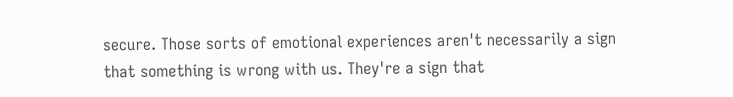secure. Those sorts of emotional experiences aren't necessarily a sign that something is wrong with us. They're a sign that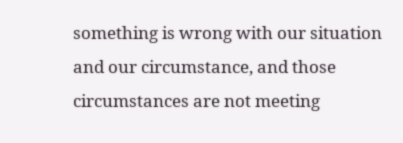something is wrong with our situation and our circumstance, and those circumstances are not meeting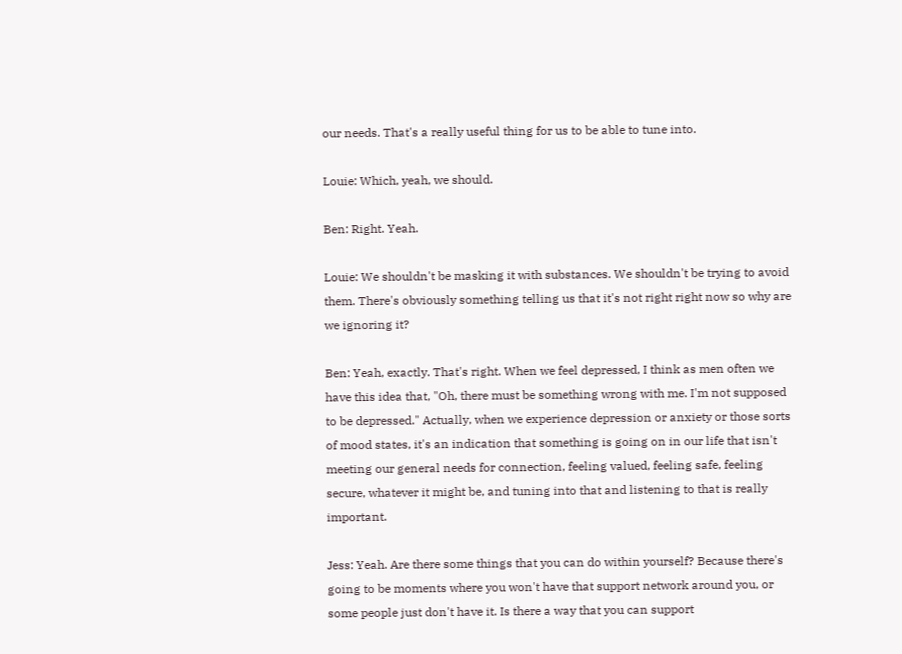our needs. That's a really useful thing for us to be able to tune into.

Louie: Which, yeah, we should.

Ben: Right. Yeah.

Louie: We shouldn't be masking it with substances. We shouldn't be trying to avoid them. There's obviously something telling us that it's not right right now so why are we ignoring it?

Ben: Yeah, exactly. That's right. When we feel depressed, I think as men often we have this idea that, "Oh, there must be something wrong with me. I'm not supposed to be depressed." Actually, when we experience depression or anxiety or those sorts of mood states, it's an indication that something is going on in our life that isn't meeting our general needs for connection, feeling valued, feeling safe, feeling secure, whatever it might be, and tuning into that and listening to that is really important.

Jess: Yeah. Are there some things that you can do within yourself? Because there's going to be moments where you won't have that support network around you, or some people just don't have it. Is there a way that you can support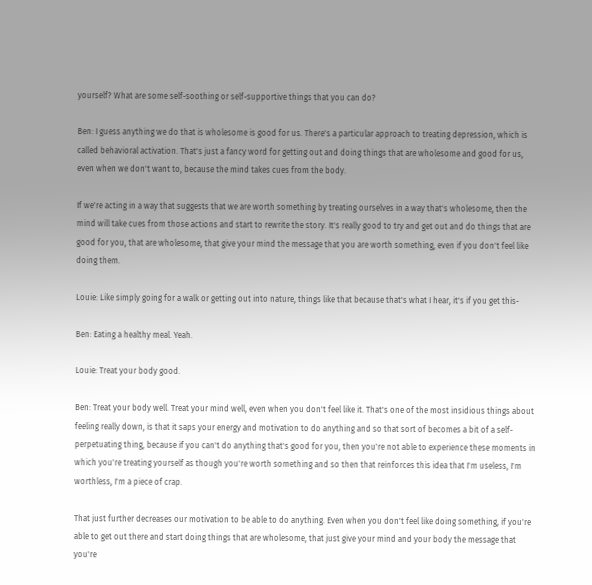yourself? What are some self-soothing or self-supportive things that you can do?

Ben: I guess anything we do that is wholesome is good for us. There's a particular approach to treating depression, which is called behavioral activation. That's just a fancy word for getting out and doing things that are wholesome and good for us, even when we don't want to, because the mind takes cues from the body.

If we're acting in a way that suggests that we are worth something by treating ourselves in a way that's wholesome, then the mind will take cues from those actions and start to rewrite the story. It's really good to try and get out and do things that are good for you, that are wholesome, that give your mind the message that you are worth something, even if you don't feel like doing them.

Louie: Like simply going for a walk or getting out into nature, things like that because that's what I hear, it's if you get this-

Ben: Eating a healthy meal. Yeah.

Louie: Treat your body good.

Ben: Treat your body well. Treat your mind well, even when you don't feel like it. That's one of the most insidious things about feeling really down, is that it saps your energy and motivation to do anything and so that sort of becomes a bit of a self-perpetuating thing, because if you can't do anything that's good for you, then you're not able to experience these moments in which you're treating yourself as though you're worth something and so then that reinforces this idea that I'm useless, I'm worthless, I'm a piece of crap.

That just further decreases our motivation to be able to do anything. Even when you don't feel like doing something, if you're able to get out there and start doing things that are wholesome, that just give your mind and your body the message that you're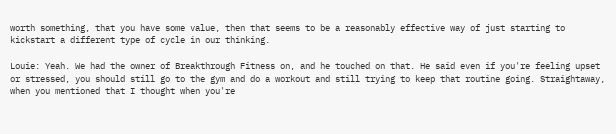worth something, that you have some value, then that seems to be a reasonably effective way of just starting to kickstart a different type of cycle in our thinking.

Louie: Yeah. We had the owner of Breakthrough Fitness on, and he touched on that. He said even if you're feeling upset or stressed, you should still go to the gym and do a workout and still trying to keep that routine going. Straightaway, when you mentioned that I thought when you're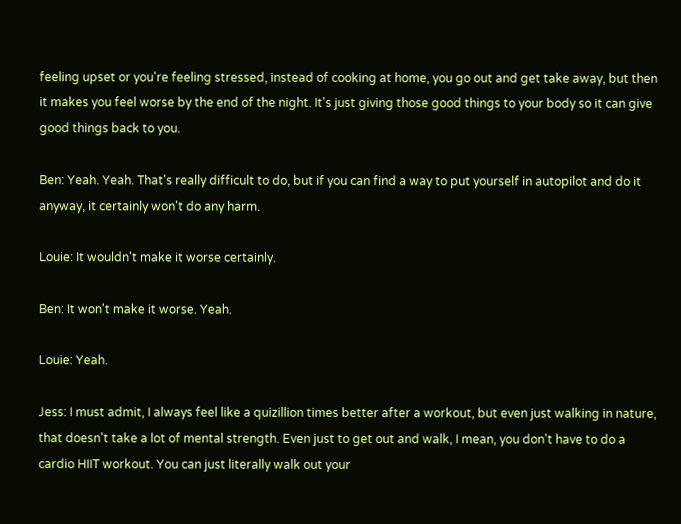feeling upset or you're feeling stressed, instead of cooking at home, you go out and get take away, but then it makes you feel worse by the end of the night. It's just giving those good things to your body so it can give good things back to you.

Ben: Yeah. Yeah. That's really difficult to do, but if you can find a way to put yourself in autopilot and do it anyway, it certainly won't do any harm.

Louie: It wouldn't make it worse certainly.

Ben: It won't make it worse. Yeah.

Louie: Yeah.

Jess: I must admit, I always feel like a quizillion times better after a workout, but even just walking in nature, that doesn't take a lot of mental strength. Even just to get out and walk, I mean, you don't have to do a cardio HIIT workout. You can just literally walk out your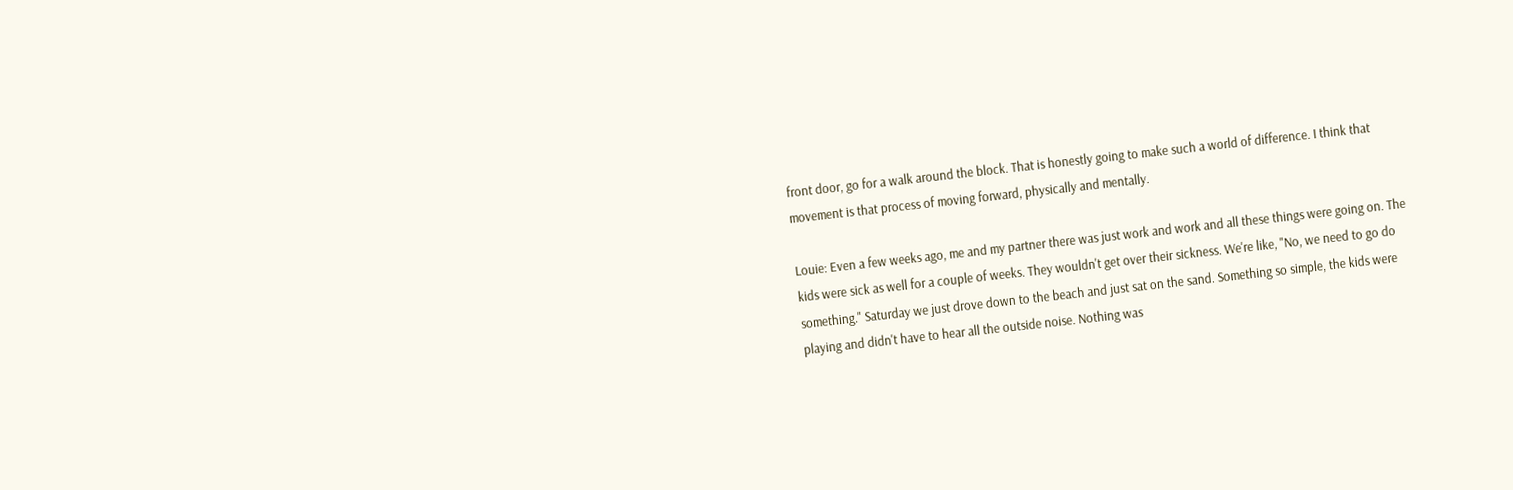front door, go for a walk around the block. That is honestly going to make such a world of difference. I think that movement is that process of moving forward, physically and mentally.

Louie: Even a few weeks ago, me and my partner there was just work and work and all these things were going on. The kids were sick as well for a couple of weeks. They wouldn't get over their sickness. We're like, "No, we need to go do something." Saturday we just drove down to the beach and just sat on the sand. Something so simple, the kids were playing and didn't have to hear all the outside noise. Nothing was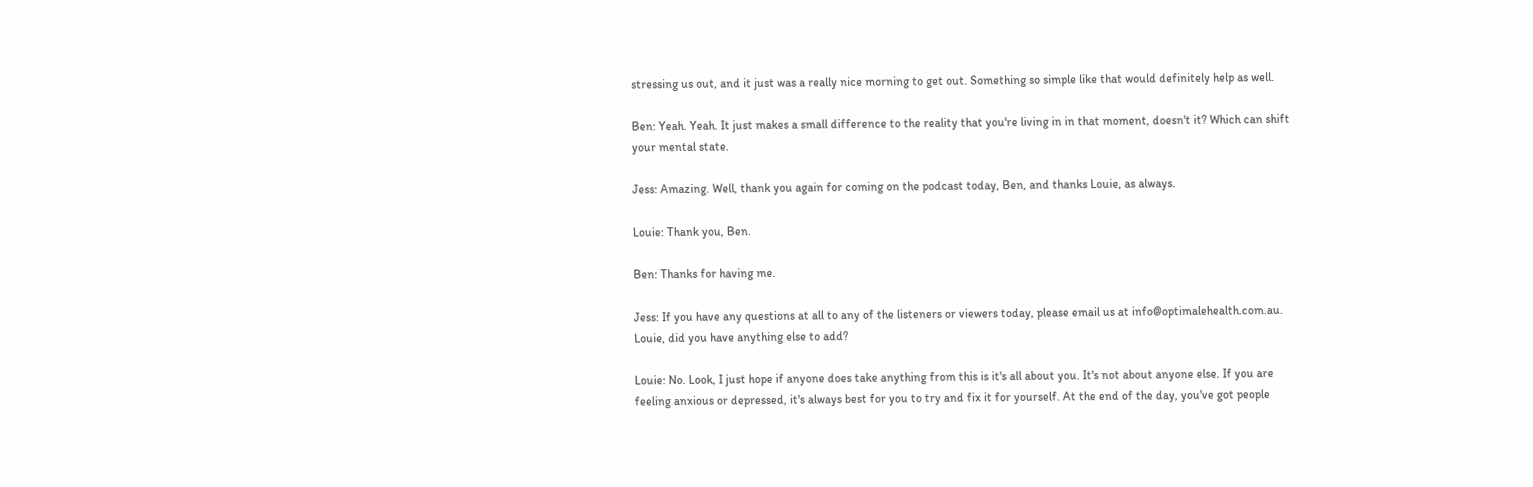stressing us out, and it just was a really nice morning to get out. Something so simple like that would definitely help as well.

Ben: Yeah. Yeah. It just makes a small difference to the reality that you're living in in that moment, doesn't it? Which can shift your mental state.

Jess: Amazing. Well, thank you again for coming on the podcast today, Ben, and thanks Louie, as always.

Louie: Thank you, Ben.

Ben: Thanks for having me.

Jess: If you have any questions at all to any of the listeners or viewers today, please email us at info@optimalehealth.com.au. Louie, did you have anything else to add?

Louie: No. Look, I just hope if anyone does take anything from this is it's all about you. It's not about anyone else. If you are feeling anxious or depressed, it's always best for you to try and fix it for yourself. At the end of the day, you've got people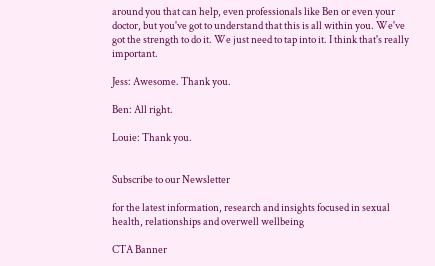around you that can help, even professionals like Ben or even your doctor, but you've got to understand that this is all within you. We've got the strength to do it. We just need to tap into it. I think that's really important.

Jess: Awesome. Thank you.

Ben: All right.

Louie: Thank you.


Subscribe to our Newsletter

for the latest information, research and insights focused in sexual health, relationships and overwell wellbeing

CTA Banner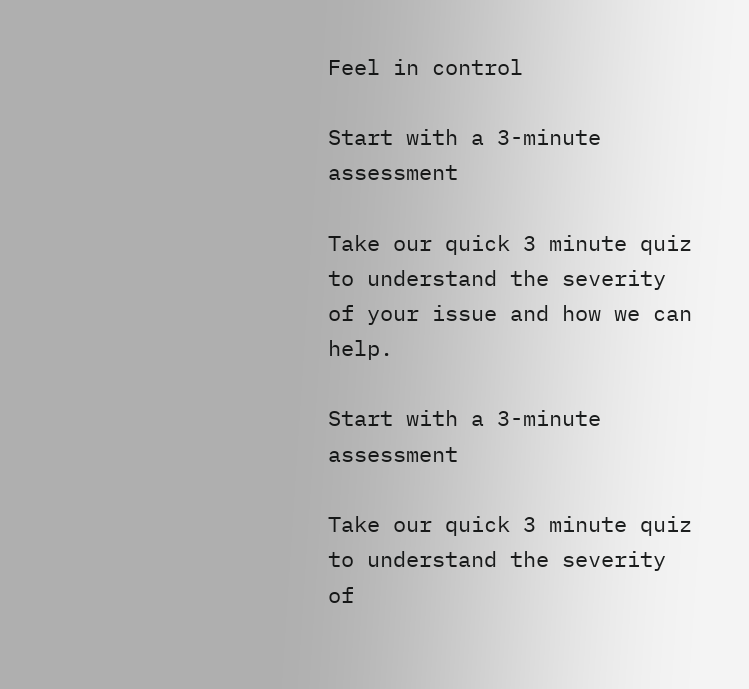Feel in control

Start with a 3-minute assessment

Take our quick 3 minute quiz to understand the severity of your issue and how we can help.

Start with a 3-minute assessment

Take our quick 3 minute quiz to understand the severity of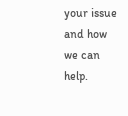your issue and how we can help.